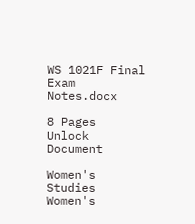WS 1021F Final Exam Notes.docx

8 Pages
Unlock Document

Women's Studies
Women's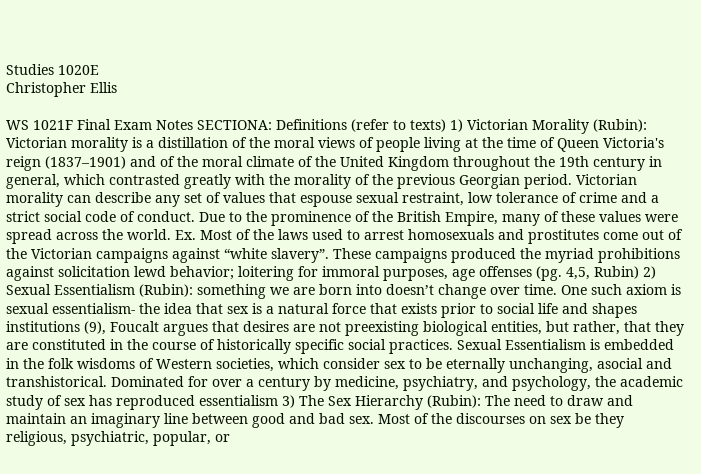Studies 1020E
Christopher Ellis

WS 1021F Final Exam Notes SECTIONA: Definitions (refer to texts) 1) Victorian Morality (Rubin): Victorian morality is a distillation of the moral views of people living at the time of Queen Victoria's reign (1837–1901) and of the moral climate of the United Kingdom throughout the 19th century in general, which contrasted greatly with the morality of the previous Georgian period. Victorian morality can describe any set of values that espouse sexual restraint, low tolerance of crime and a strict social code of conduct. Due to the prominence of the British Empire, many of these values were spread across the world. Ex. Most of the laws used to arrest homosexuals and prostitutes come out of the Victorian campaigns against “white slavery”. These campaigns produced the myriad prohibitions against solicitation lewd behavior; loitering for immoral purposes, age offenses (pg. 4,5, Rubin) 2) Sexual Essentialism (Rubin): something we are born into doesn’t change over time. One such axiom is sexual essentialism- the idea that sex is a natural force that exists prior to social life and shapes institutions (9), Foucalt argues that desires are not preexisting biological entities, but rather, that they are constituted in the course of historically specific social practices. Sexual Essentialism is embedded in the folk wisdoms of Western societies, which consider sex to be eternally unchanging, asocial and transhistorical. Dominated for over a century by medicine, psychiatry, and psychology, the academic study of sex has reproduced essentialism 3) The Sex Hierarchy (Rubin): The need to draw and maintain an imaginary line between good and bad sex. Most of the discourses on sex be they religious, psychiatric, popular, or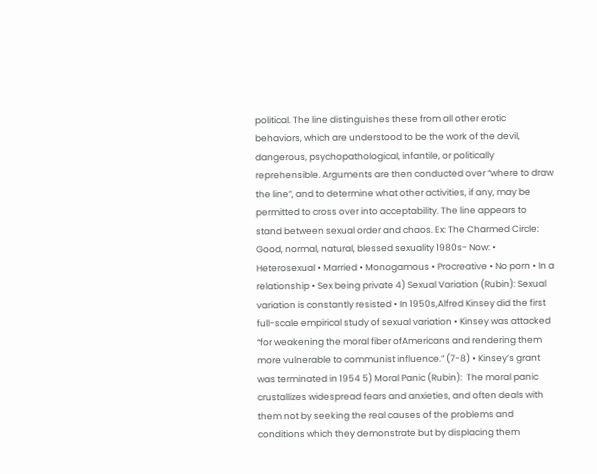political. The line distinguishes these from all other erotic behaviors, which are understood to be the work of the devil, dangerous, psychopathological, infantile, or politically reprehensible. Arguments are then conducted over “where to draw the line”, and to determine what other activities, if any, may be permitted to cross over into acceptability. The line appears to stand between sexual order and chaos. Ex: The Charmed Circle: Good, normal, natural, blessed sexuality 1980s- Now: • Heterosexual • Married • Monogamous • Procreative • No porn • In a relationship • Sex being private 4) Sexual Variation (Rubin): Sexual variation is constantly resisted • In 1950s,Alfred Kinsey did the first full-scale empirical study of sexual variation • Kinsey was attacked “for weakening the moral fiber ofAmericans and rendering them more vulnerable to communist influence.” (7-8) • Kinsey’s grant was terminated in 1954 5) Moral Panic (Rubin):  The moral panic crustallizes widespread fears and anxieties, and often deals with them not by seeking the real causes of the problems and conditions which they demonstrate but by displacing them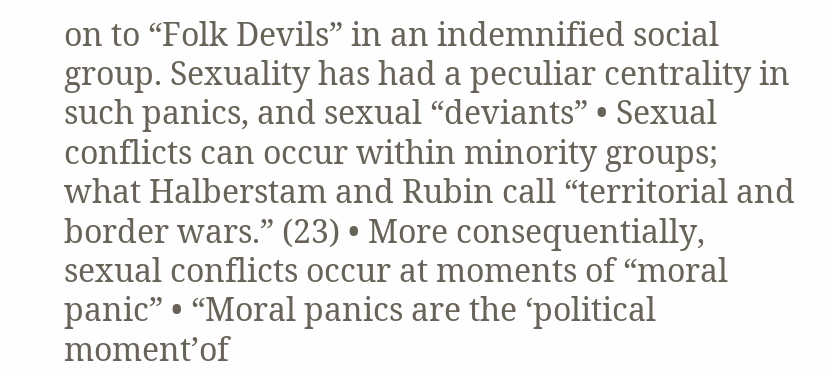on to “Folk Devils” in an indemnified social group. Sexuality has had a peculiar centrality in such panics, and sexual “deviants” • Sexual conflicts can occur within minority groups; what Halberstam and Rubin call “territorial and border wars.” (23) • More consequentially, sexual conflicts occur at moments of “moral panic” • “Moral panics are the ‘political moment’of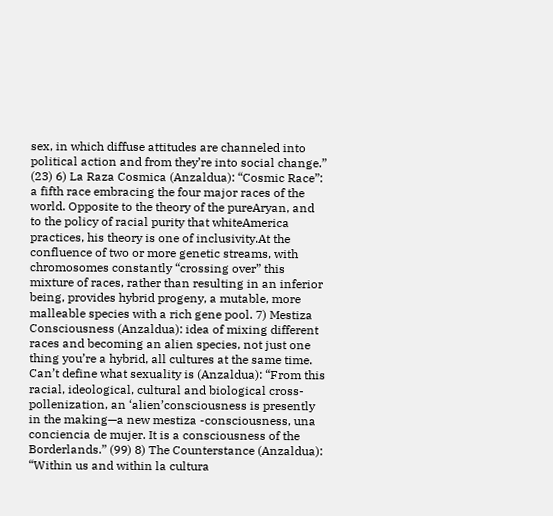sex, in which diffuse attitudes are channeled into political action and from they’re into social change.” (23) 6) La Raza Cosmica (Anzaldua): “Cosmic Race”: a fifth race embracing the four major races of the world. Opposite to the theory of the pureAryan, and to the policy of racial purity that whiteAmerica practices, his theory is one of inclusivity.At the confluence of two or more genetic streams, with chromosomes constantly “crossing over” this mixture of races, rather than resulting in an inferior being, provides hybrid progeny, a mutable, more malleable species with a rich gene pool. 7) Mestiza Consciousness (Anzaldua): idea of mixing different races and becoming an alien species, not just one thing you’re a hybrid, all cultures at the same time. Can’t define what sexuality is (Anzaldua): “From this racial, ideological, cultural and biological cross- pollenization, an ‘alien’consciousness is presently in the making—a new mestiza -consciousness, una conciencia de mujer. It is a consciousness of the Borderlands.” (99) 8) The Counterstance (Anzaldua):   “Within us and within la cultura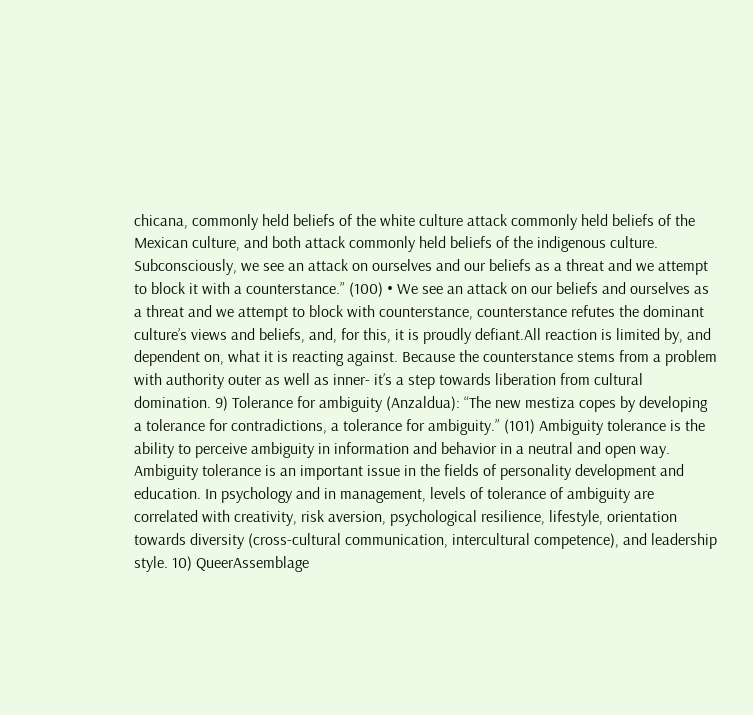chicana, commonly held beliefs of the white culture attack commonly held beliefs of the Mexican culture, and both attack commonly held beliefs of the indigenous culture. Subconsciously, we see an attack on ourselves and our beliefs as a threat and we attempt to block it with a counterstance.” (100) • We see an attack on our beliefs and ourselves as a threat and we attempt to block with counterstance, counterstance refutes the dominant culture’s views and beliefs, and, for this, it is proudly defiant.All reaction is limited by, and dependent on, what it is reacting against. Because the counterstance stems from a problem with authority outer as well as inner- it’s a step towards liberation from cultural domination. 9) Tolerance for ambiguity (Anzaldua): “The new mestiza copes by developing a tolerance for contradictions, a tolerance for ambiguity.” (101) Ambiguity tolerance is the ability to perceive ambiguity in information and behavior in a neutral and open way. Ambiguity tolerance is an important issue in the fields of personality development and education. In psychology and in management, levels of tolerance of ambiguity are correlated with creativity, risk aversion, psychological resilience, lifestyle, orientation towards diversity (cross-cultural communication, intercultural competence), and leadership style. 10) QueerAssemblage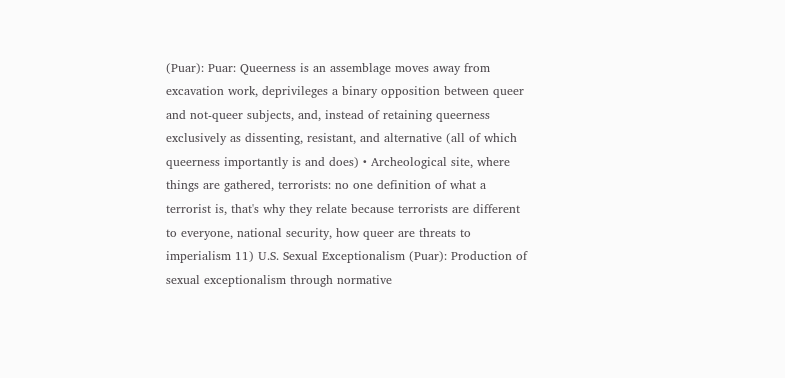(Puar): Puar: Queerness is an assemblage moves away from excavation work, deprivileges a binary opposition between queer and not-queer subjects, and, instead of retaining queerness exclusively as dissenting, resistant, and alternative (all of which queerness importantly is and does) • Archeological site, where things are gathered, terrorists: no one definition of what a terrorist is, that's why they relate because terrorists are different to everyone, national security, how queer are threats to imperialism 11) U.S. Sexual Exceptionalism (Puar): Production of sexual exceptionalism through normative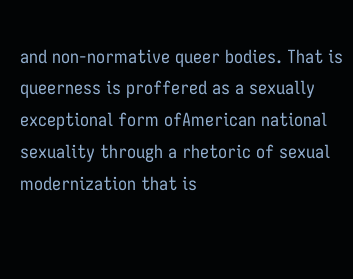and non-normative queer bodies. That is queerness is proffered as a sexually exceptional form ofAmerican national sexuality through a rhetoric of sexual modernization that is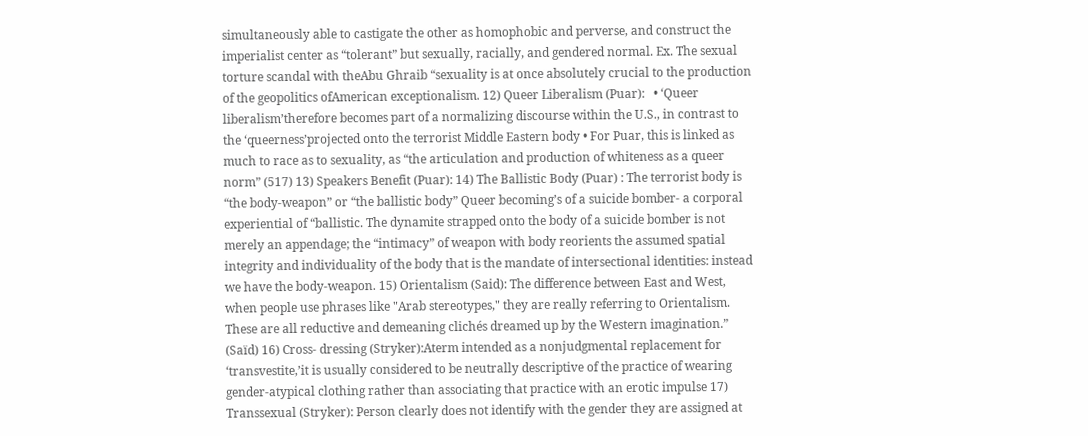simultaneously able to castigate the other as homophobic and perverse, and construct the imperialist center as “tolerant” but sexually, racially, and gendered normal. Ex. The sexual torture scandal with theAbu Ghraib “sexuality is at once absolutely crucial to the production of the geopolitics ofAmerican exceptionalism. 12) Queer Liberalism (Puar):   • ‘Queer liberalism’therefore becomes part of a normalizing discourse within the U.S., in contrast to the ‘queerness’projected onto the terrorist Middle Eastern body • For Puar, this is linked as much to race as to sexuality, as “the articulation and production of whiteness as a queer norm” (517) 13) Speakers Benefit (Puar): 14) The Ballistic Body (Puar) : The terrorist body is “the body-weapon” or “the ballistic body” Queer becoming’s of a suicide bomber- a corporal experiential of “ballistic. The dynamite strapped onto the body of a suicide bomber is not merely an appendage; the “intimacy” of weapon with body reorients the assumed spatial integrity and individuality of the body that is the mandate of intersectional identities: instead we have the body-weapon. 15) Orientalism (Said): The difference between East and West, when people use phrases like "Arab stereotypes," they are really referring to Orientalism. These are all reductive and demeaning clichés dreamed up by the Western imagination.” (Saïd) 16) Cross- dressing (Stryker):Aterm intended as a nonjudgmental replacement for ‘transvestite,’it is usually considered to be neutrally descriptive of the practice of wearing gender-atypical clothing rather than associating that practice with an erotic impulse 17) Transsexual (Stryker): Person clearly does not identify with the gender they are assigned at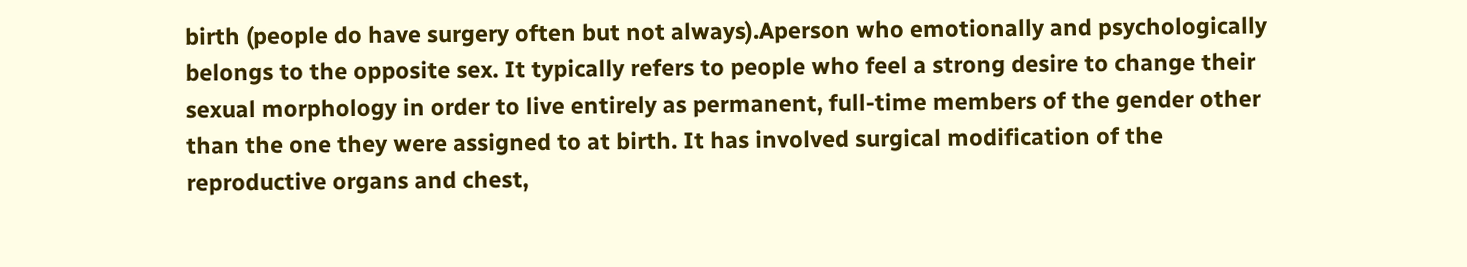birth (people do have surgery often but not always).Aperson who emotionally and psychologically belongs to the opposite sex. It typically refers to people who feel a strong desire to change their sexual morphology in order to live entirely as permanent, full-time members of the gender other than the one they were assigned to at birth. It has involved surgical modification of the reproductive organs and chest,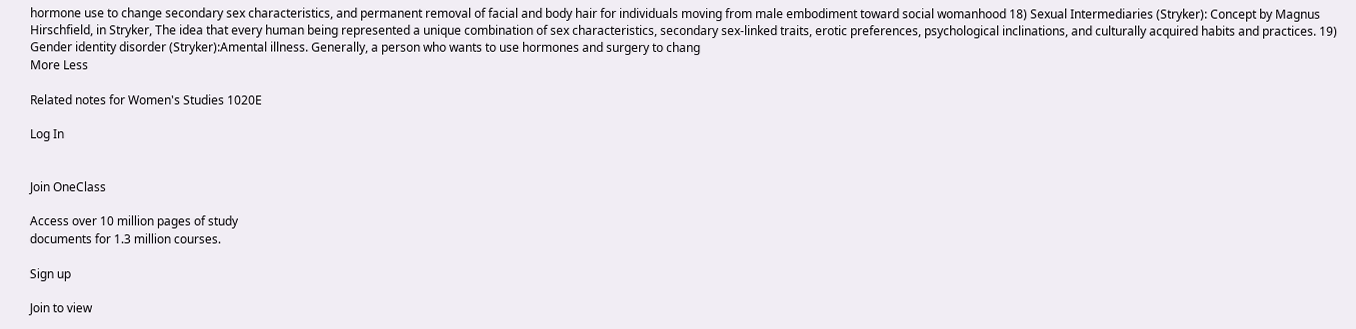hormone use to change secondary sex characteristics, and permanent removal of facial and body hair for individuals moving from male embodiment toward social womanhood 18) Sexual Intermediaries (Stryker): Concept by Magnus Hirschfield, in Stryker, The idea that every human being represented a unique combination of sex characteristics, secondary sex-linked traits, erotic preferences, psychological inclinations, and culturally acquired habits and practices. 19) Gender identity disorder (Stryker):Amental illness. Generally, a person who wants to use hormones and surgery to chang
More Less

Related notes for Women's Studies 1020E

Log In


Join OneClass

Access over 10 million pages of study
documents for 1.3 million courses.

Sign up

Join to view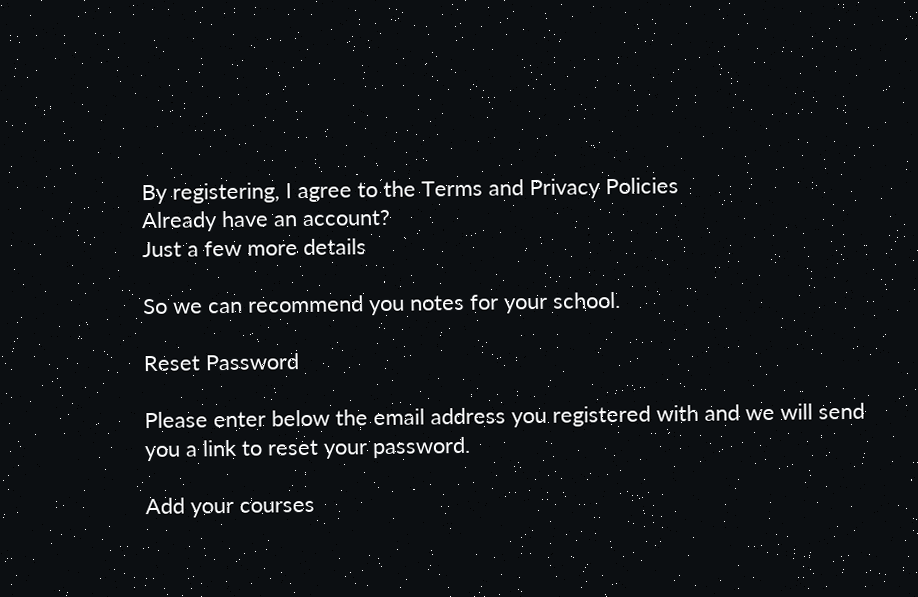By registering, I agree to the Terms and Privacy Policies
Already have an account?
Just a few more details

So we can recommend you notes for your school.

Reset Password

Please enter below the email address you registered with and we will send you a link to reset your password.

Add your courses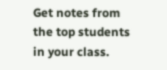Get notes from the top students in your class.